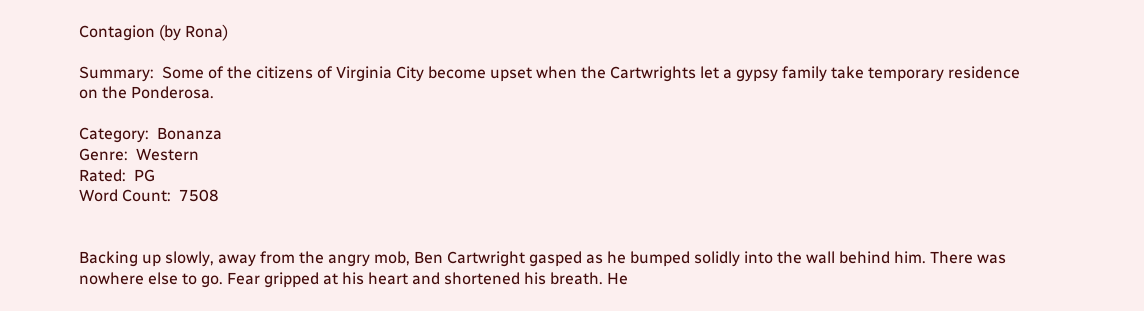Contagion (by Rona)

Summary:  Some of the citizens of Virginia City become upset when the Cartwrights let a gypsy family take temporary residence on the Ponderosa.

Category:  Bonanza
Genre:  Western
Rated:  PG
Word Count:  7508


Backing up slowly, away from the angry mob, Ben Cartwright gasped as he bumped solidly into the wall behind him. There was nowhere else to go. Fear gripped at his heart and shortened his breath. He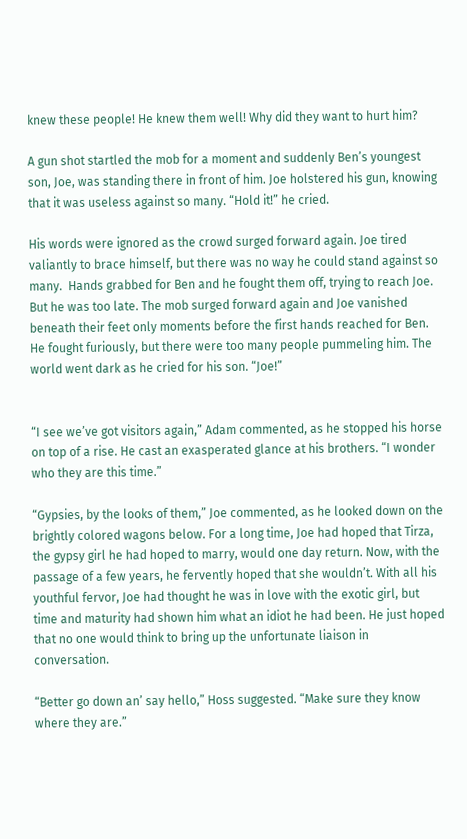knew these people! He knew them well! Why did they want to hurt him?

A gun shot startled the mob for a moment and suddenly Ben’s youngest son, Joe, was standing there in front of him. Joe holstered his gun, knowing that it was useless against so many. “Hold it!” he cried.

His words were ignored as the crowd surged forward again. Joe tired valiantly to brace himself, but there was no way he could stand against so many.  Hands grabbed for Ben and he fought them off, trying to reach Joe. But he was too late. The mob surged forward again and Joe vanished beneath their feet only moments before the first hands reached for Ben. He fought furiously, but there were too many people pummeling him. The world went dark as he cried for his son. “Joe!”


“I see we’ve got visitors again,” Adam commented, as he stopped his horse on top of a rise. He cast an exasperated glance at his brothers. “I wonder who they are this time.”

“Gypsies, by the looks of them,” Joe commented, as he looked down on the brightly colored wagons below. For a long time, Joe had hoped that Tirza, the gypsy girl he had hoped to marry, would one day return. Now, with the passage of a few years, he fervently hoped that she wouldn’t. With all his youthful fervor, Joe had thought he was in love with the exotic girl, but time and maturity had shown him what an idiot he had been. He just hoped that no one would think to bring up the unfortunate liaison in conversation.

“Better go down an’ say hello,” Hoss suggested. “Make sure they know where they are.”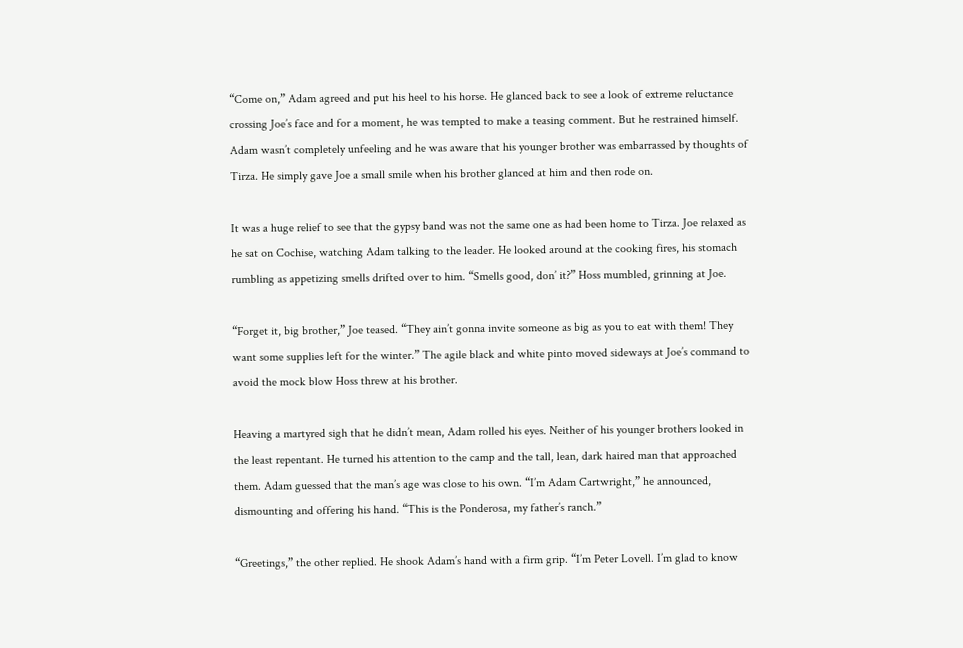“Come on,” Adam agreed and put his heel to his horse. He glanced back to see a look of extreme reluctance crossing Joe’s face and for a moment, he was tempted to make a teasing comment. But he restrained himself. Adam wasn’t completely unfeeling and he was aware that his younger brother was embarrassed by thoughts of Tirza. He simply gave Joe a small smile when his brother glanced at him and then rode on.

It was a huge relief to see that the gypsy band was not the same one as had been home to Tirza. Joe relaxed as he sat on Cochise, watching Adam talking to the leader. He looked around at the cooking fires, his stomach rumbling as appetizing smells drifted over to him. “Smells good, don’ it?” Hoss mumbled, grinning at Joe.

“Forget it, big brother,” Joe teased. “They ain’t gonna invite someone as big as you to eat with them! They want some supplies left for the winter.” The agile black and white pinto moved sideways at Joe’s command to avoid the mock blow Hoss threw at his brother.

Heaving a martyred sigh that he didn’t mean, Adam rolled his eyes. Neither of his younger brothers looked in the least repentant. He turned his attention to the camp and the tall, lean, dark haired man that approached them. Adam guessed that the man’s age was close to his own. “I’m Adam Cartwright,” he announced, dismounting and offering his hand. “This is the Ponderosa, my father’s ranch.”

“Greetings,” the other replied. He shook Adam’s hand with a firm grip. “I’m Peter Lovell. I’m glad to know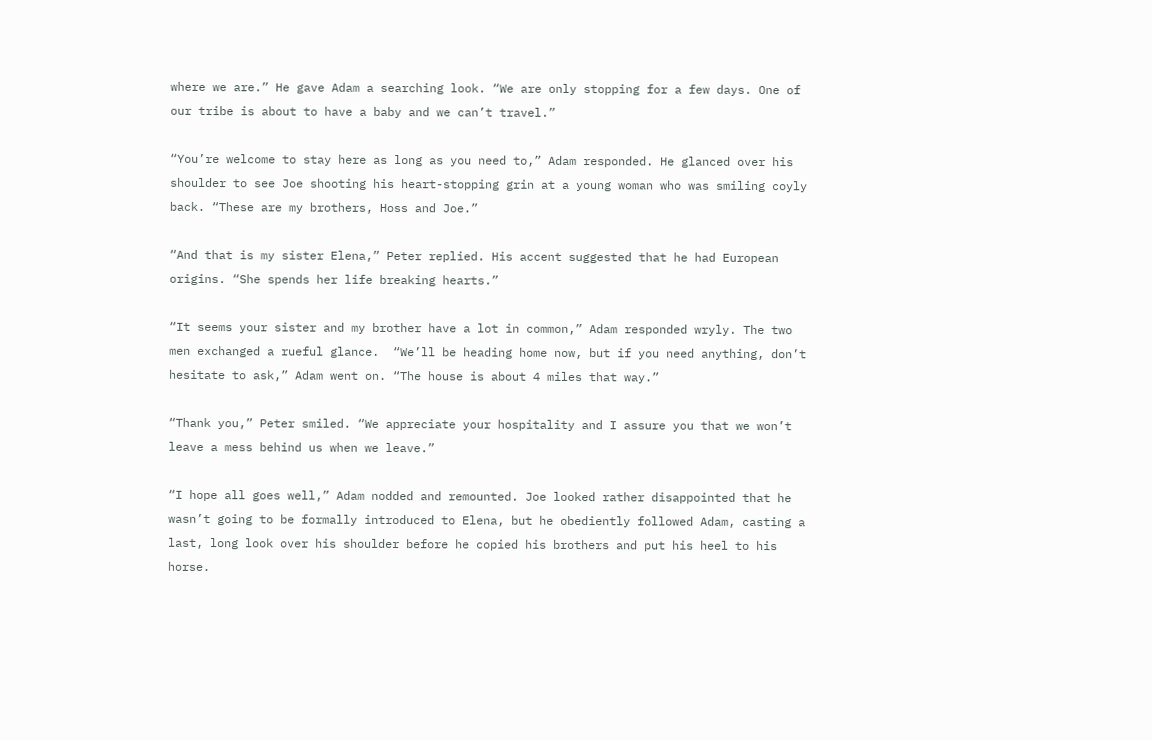where we are.” He gave Adam a searching look. “We are only stopping for a few days. One of our tribe is about to have a baby and we can’t travel.”

“You’re welcome to stay here as long as you need to,” Adam responded. He glanced over his shoulder to see Joe shooting his heart-stopping grin at a young woman who was smiling coyly back. “These are my brothers, Hoss and Joe.”

“And that is my sister Elena,” Peter replied. His accent suggested that he had European origins. “She spends her life breaking hearts.”

“It seems your sister and my brother have a lot in common,” Adam responded wryly. The two men exchanged a rueful glance.  “We’ll be heading home now, but if you need anything, don’t hesitate to ask,” Adam went on. “The house is about 4 miles that way.”

“Thank you,” Peter smiled. “We appreciate your hospitality and I assure you that we won’t leave a mess behind us when we leave.”

“I hope all goes well,” Adam nodded and remounted. Joe looked rather disappointed that he wasn’t going to be formally introduced to Elena, but he obediently followed Adam, casting a last, long look over his shoulder before he copied his brothers and put his heel to his horse.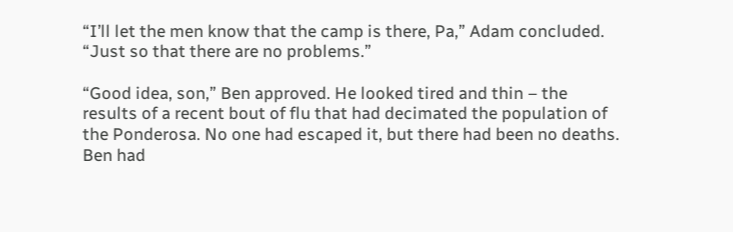“I’ll let the men know that the camp is there, Pa,” Adam concluded. “Just so that there are no problems.”

“Good idea, son,” Ben approved. He looked tired and thin – the results of a recent bout of flu that had decimated the population of the Ponderosa. No one had escaped it, but there had been no deaths. Ben had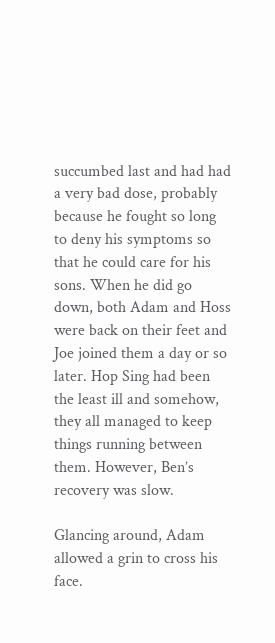succumbed last and had had a very bad dose, probably because he fought so long to deny his symptoms so that he could care for his sons. When he did go down, both Adam and Hoss were back on their feet and Joe joined them a day or so later. Hop Sing had been the least ill and somehow, they all managed to keep things running between them. However, Ben’s recovery was slow.

Glancing around, Adam allowed a grin to cross his face.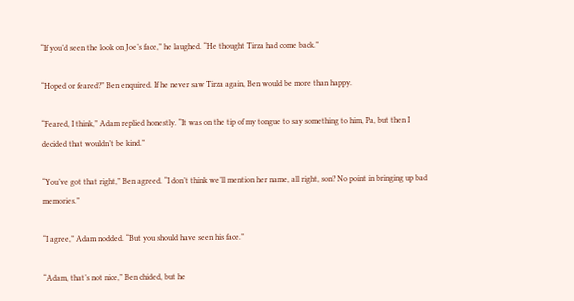“If you’d seen the look on Joe’s face,” he laughed. “He thought Tirza had come back.”

“Hoped or feared?” Ben enquired. If he never saw Tirza again, Ben would be more than happy.

“Feared, I think,” Adam replied honestly. “It was on the tip of my tongue to say something to him, Pa, but then I decided that wouldn’t be kind.”

“You’ve got that right,” Ben agreed. “I don’t think we’ll mention her name, all right, son? No point in bringing up bad memories.”

“I agree,” Adam nodded. “But you should have seen his face.”

“Adam, that’s not nice,” Ben chided, but he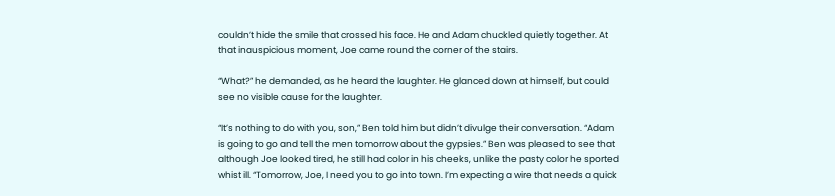couldn’t hide the smile that crossed his face. He and Adam chuckled quietly together. At that inauspicious moment, Joe came round the corner of the stairs.

“What?” he demanded, as he heard the laughter. He glanced down at himself, but could see no visible cause for the laughter.

“It’s nothing to do with you, son,” Ben told him but didn’t divulge their conversation. “Adam is going to go and tell the men tomorrow about the gypsies.” Ben was pleased to see that although Joe looked tired, he still had color in his cheeks, unlike the pasty color he sported whist ill. “Tomorrow, Joe, I need you to go into town. I’m expecting a wire that needs a quick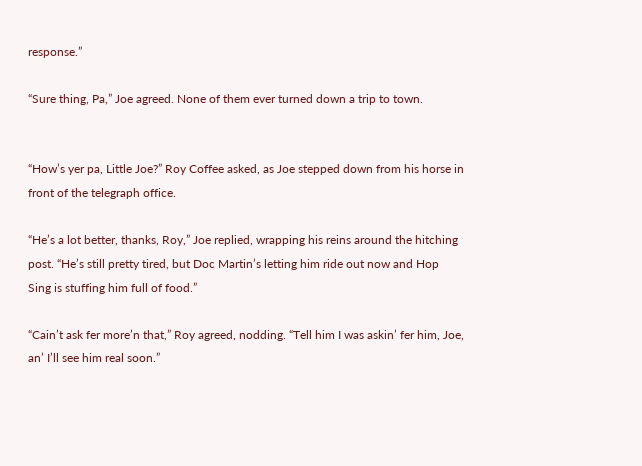response.”

“Sure thing, Pa,” Joe agreed. None of them ever turned down a trip to town.


“How’s yer pa, Little Joe?” Roy Coffee asked, as Joe stepped down from his horse in front of the telegraph office.

“He’s a lot better, thanks, Roy,” Joe replied, wrapping his reins around the hitching post. “He’s still pretty tired, but Doc Martin’s letting him ride out now and Hop Sing is stuffing him full of food.”

“Cain’t ask fer more’n that,” Roy agreed, nodding. “Tell him I was askin’ fer him, Joe, an’ I’ll see him real soon.”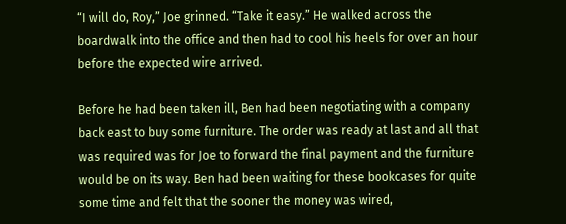“I will do, Roy,” Joe grinned. “Take it easy.” He walked across the boardwalk into the office and then had to cool his heels for over an hour before the expected wire arrived.

Before he had been taken ill, Ben had been negotiating with a company back east to buy some furniture. The order was ready at last and all that was required was for Joe to forward the final payment and the furniture would be on its way. Ben had been waiting for these bookcases for quite some time and felt that the sooner the money was wired,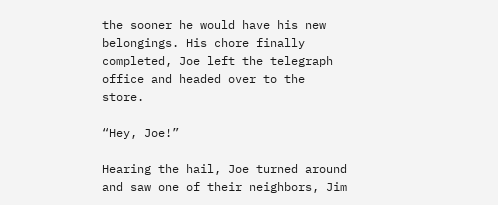the sooner he would have his new belongings. His chore finally completed, Joe left the telegraph office and headed over to the store.

“Hey, Joe!”

Hearing the hail, Joe turned around and saw one of their neighbors, Jim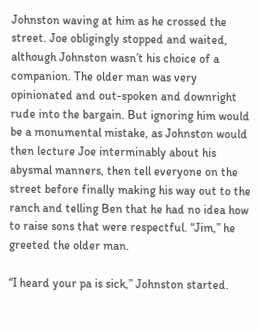Johnston waving at him as he crossed the street. Joe obligingly stopped and waited, although Johnston wasn’t his choice of a companion. The older man was very opinionated and out-spoken and downright rude into the bargain. But ignoring him would be a monumental mistake, as Johnston would then lecture Joe interminably about his abysmal manners, then tell everyone on the street before finally making his way out to the ranch and telling Ben that he had no idea how to raise sons that were respectful. “Jim,” he greeted the older man.

“I heard your pa is sick,” Johnston started.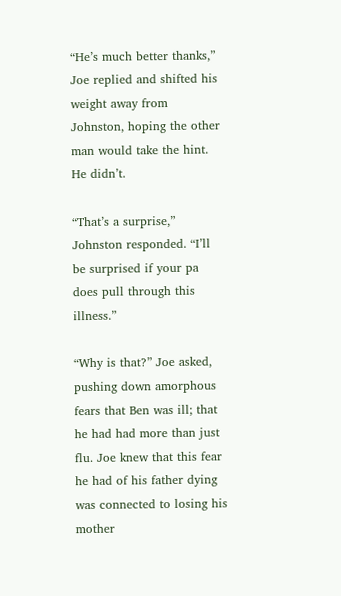“He’s much better thanks,” Joe replied and shifted his weight away from Johnston, hoping the other man would take the hint. He didn’t.

“That’s a surprise,” Johnston responded. “I’ll be surprised if your pa does pull through this illness.”

“Why is that?” Joe asked, pushing down amorphous fears that Ben was ill; that he had had more than just flu. Joe knew that this fear he had of his father dying was connected to losing his mother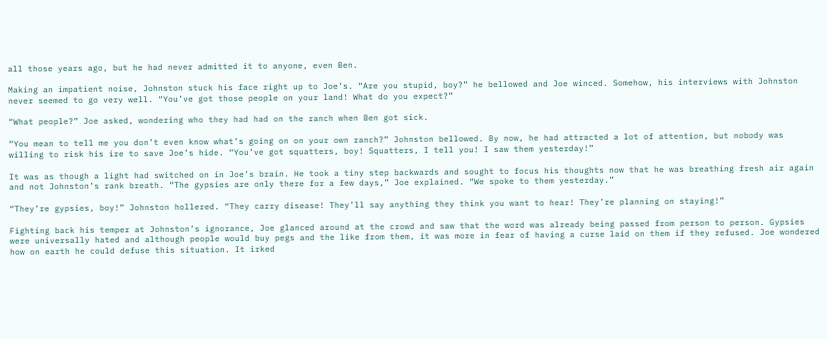all those years ago, but he had never admitted it to anyone, even Ben.

Making an impatient noise, Johnston stuck his face right up to Joe’s. “Are you stupid, boy?” he bellowed and Joe winced. Somehow, his interviews with Johnston never seemed to go very well. “You’ve got those people on your land! What do you expect?”

“What people?” Joe asked, wondering who they had had on the ranch when Ben got sick.

“You mean to tell me you don’t even know what’s going on on your own ranch?” Johnston bellowed. By now, he had attracted a lot of attention, but nobody was willing to risk his ire to save Joe’s hide. “You’ve got squatters, boy! Squatters, I tell you! I saw them yesterday!”

It was as though a light had switched on in Joe’s brain. He took a tiny step backwards and sought to focus his thoughts now that he was breathing fresh air again and not Johnston’s rank breath. “The gypsies are only there for a few days,” Joe explained. “We spoke to them yesterday.”

“They’re gypsies, boy!” Johnston hollered. “They carry disease! They’ll say anything they think you want to hear! They’re planning on staying!”

Fighting back his temper at Johnston’s ignorance, Joe glanced around at the crowd and saw that the word was already being passed from person to person. Gypsies were universally hated and although people would buy pegs and the like from them, it was more in fear of having a curse laid on them if they refused. Joe wondered how on earth he could defuse this situation. It irked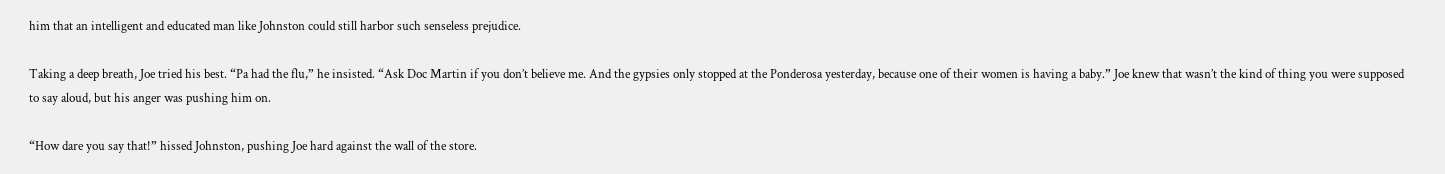him that an intelligent and educated man like Johnston could still harbor such senseless prejudice.

Taking a deep breath, Joe tried his best. “Pa had the flu,” he insisted. “Ask Doc Martin if you don’t believe me. And the gypsies only stopped at the Ponderosa yesterday, because one of their women is having a baby.” Joe knew that wasn’t the kind of thing you were supposed to say aloud, but his anger was pushing him on.

“How dare you say that!” hissed Johnston, pushing Joe hard against the wall of the store.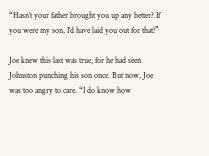“Hasn’t your father brought you up any better? If you were my son, I’d have laid you out for that!”

Joe knew this last was true, for he had seen Johnston punching his son once. But now, Joe was too angry to care. “I do know how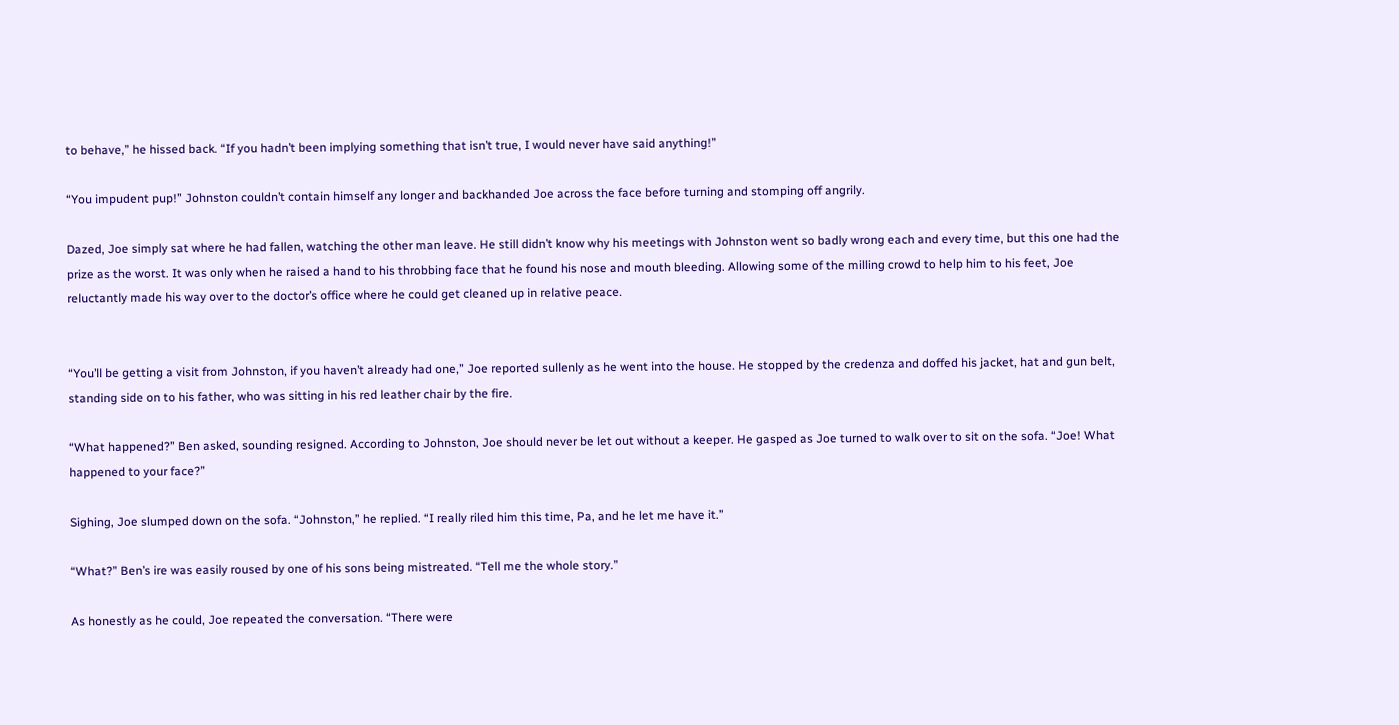to behave,” he hissed back. “If you hadn’t been implying something that isn’t true, I would never have said anything!”

“You impudent pup!” Johnston couldn’t contain himself any longer and backhanded Joe across the face before turning and stomping off angrily.

Dazed, Joe simply sat where he had fallen, watching the other man leave. He still didn’t know why his meetings with Johnston went so badly wrong each and every time, but this one had the prize as the worst. It was only when he raised a hand to his throbbing face that he found his nose and mouth bleeding. Allowing some of the milling crowd to help him to his feet, Joe reluctantly made his way over to the doctor’s office where he could get cleaned up in relative peace.


“You’ll be getting a visit from Johnston, if you haven’t already had one,” Joe reported sullenly as he went into the house. He stopped by the credenza and doffed his jacket, hat and gun belt, standing side on to his father, who was sitting in his red leather chair by the fire.

“What happened?” Ben asked, sounding resigned. According to Johnston, Joe should never be let out without a keeper. He gasped as Joe turned to walk over to sit on the sofa. “Joe! What happened to your face?”

Sighing, Joe slumped down on the sofa. “Johnston,” he replied. “I really riled him this time, Pa, and he let me have it.”

“What?” Ben’s ire was easily roused by one of his sons being mistreated. “Tell me the whole story.”

As honestly as he could, Joe repeated the conversation. “There were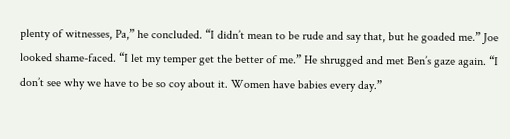plenty of witnesses, Pa,” he concluded. “I didn’t mean to be rude and say that, but he goaded me.” Joe looked shame-faced. “I let my temper get the better of me.” He shrugged and met Ben’s gaze again. “I don’t see why we have to be so coy about it. Women have babies every day.”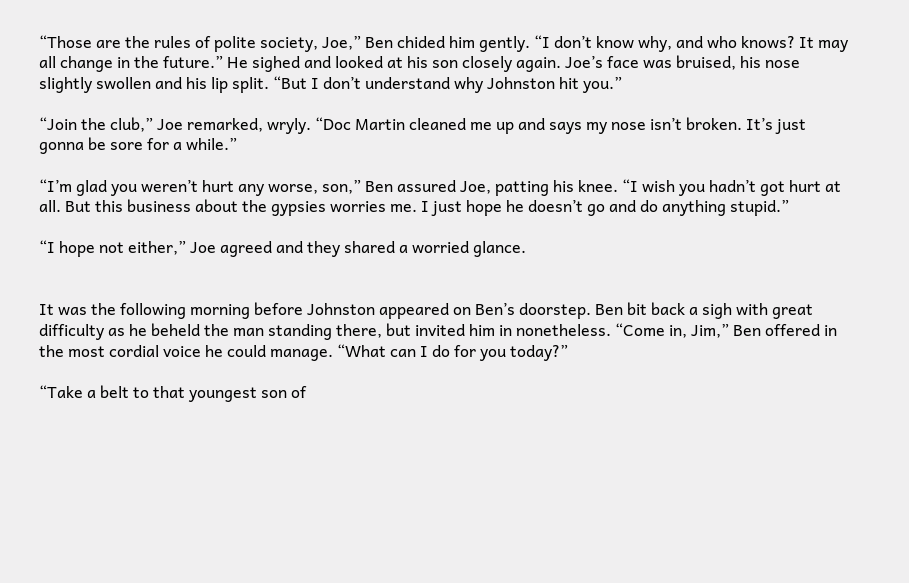“Those are the rules of polite society, Joe,” Ben chided him gently. “I don’t know why, and who knows? It may all change in the future.” He sighed and looked at his son closely again. Joe’s face was bruised, his nose slightly swollen and his lip split. “But I don’t understand why Johnston hit you.”

“Join the club,” Joe remarked, wryly. “Doc Martin cleaned me up and says my nose isn’t broken. It’s just gonna be sore for a while.”

“I’m glad you weren’t hurt any worse, son,” Ben assured Joe, patting his knee. “I wish you hadn’t got hurt at all. But this business about the gypsies worries me. I just hope he doesn’t go and do anything stupid.”

“I hope not either,” Joe agreed and they shared a worried glance.


It was the following morning before Johnston appeared on Ben’s doorstep. Ben bit back a sigh with great difficulty as he beheld the man standing there, but invited him in nonetheless. “Come in, Jim,” Ben offered in the most cordial voice he could manage. “What can I do for you today?”

“Take a belt to that youngest son of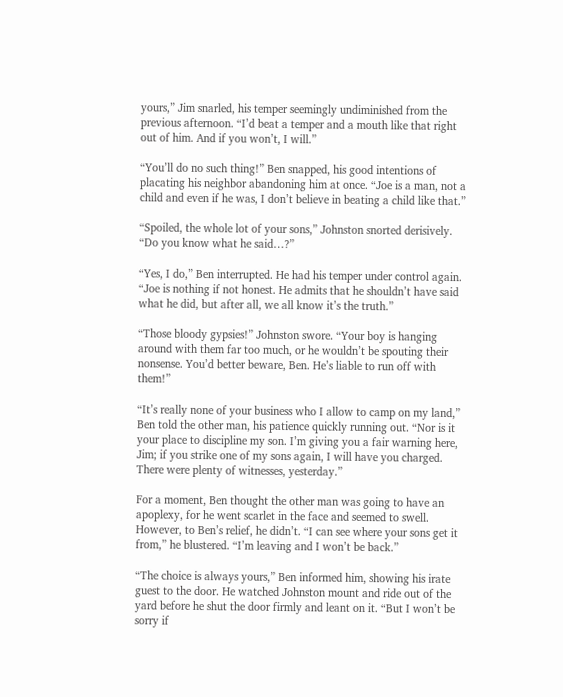yours,” Jim snarled, his temper seemingly undiminished from the previous afternoon. “I’d beat a temper and a mouth like that right out of him. And if you won’t, I will.”

“You’ll do no such thing!” Ben snapped, his good intentions of placating his neighbor abandoning him at once. “Joe is a man, not a child and even if he was, I don’t believe in beating a child like that.”

“Spoiled, the whole lot of your sons,” Johnston snorted derisively. “Do you know what he said…?”

“Yes, I do,” Ben interrupted. He had his temper under control again. “Joe is nothing if not honest. He admits that he shouldn’t have said what he did, but after all, we all know it’s the truth.”

“Those bloody gypsies!” Johnston swore. “Your boy is hanging around with them far too much, or he wouldn’t be spouting their nonsense. You’d better beware, Ben. He’s liable to run off with them!”

“It’s really none of your business who I allow to camp on my land,” Ben told the other man, his patience quickly running out. “Nor is it your place to discipline my son. I’m giving you a fair warning here, Jim; if you strike one of my sons again, I will have you charged. There were plenty of witnesses, yesterday.”

For a moment, Ben thought the other man was going to have an apoplexy, for he went scarlet in the face and seemed to swell. However, to Ben’s relief, he didn’t. “I can see where your sons get it from,” he blustered. “I’m leaving and I won’t be back.”

“The choice is always yours,” Ben informed him, showing his irate guest to the door. He watched Johnston mount and ride out of the yard before he shut the door firmly and leant on it. “But I won’t be sorry if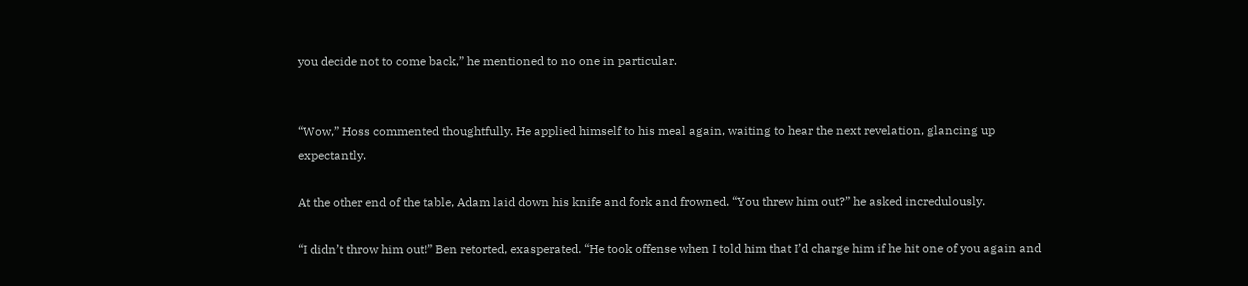you decide not to come back,” he mentioned to no one in particular.


“Wow,” Hoss commented thoughtfully. He applied himself to his meal again, waiting to hear the next revelation, glancing up expectantly.

At the other end of the table, Adam laid down his knife and fork and frowned. “You threw him out?” he asked incredulously.

“I didn’t throw him out!” Ben retorted, exasperated. “He took offense when I told him that I’d charge him if he hit one of you again and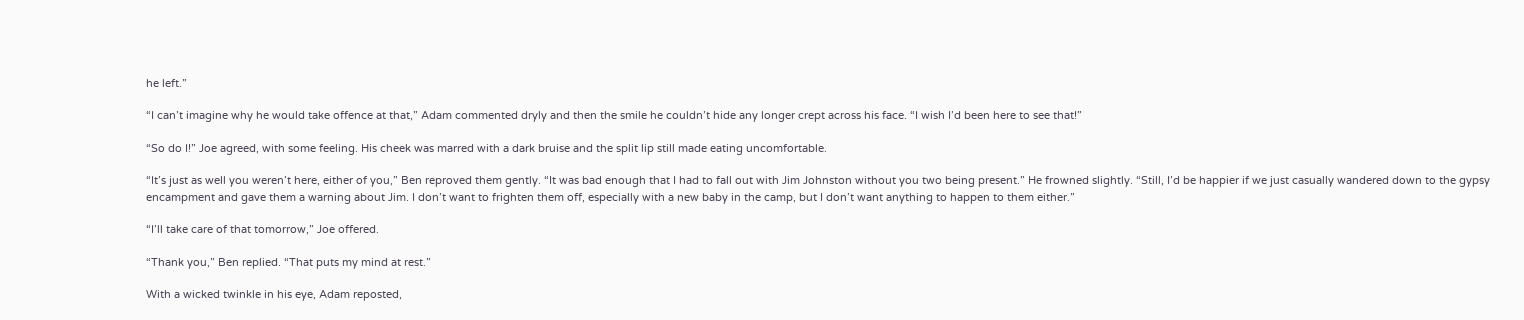he left.”

“I can’t imagine why he would take offence at that,” Adam commented dryly and then the smile he couldn’t hide any longer crept across his face. “I wish I’d been here to see that!”

“So do I!” Joe agreed, with some feeling. His cheek was marred with a dark bruise and the split lip still made eating uncomfortable.

“It’s just as well you weren’t here, either of you,” Ben reproved them gently. “It was bad enough that I had to fall out with Jim Johnston without you two being present.” He frowned slightly. “Still, I’d be happier if we just casually wandered down to the gypsy encampment and gave them a warning about Jim. I don’t want to frighten them off, especially with a new baby in the camp, but I don’t want anything to happen to them either.”

“I’ll take care of that tomorrow,” Joe offered.

“Thank you,” Ben replied. “That puts my mind at rest.”

With a wicked twinkle in his eye, Adam reposted,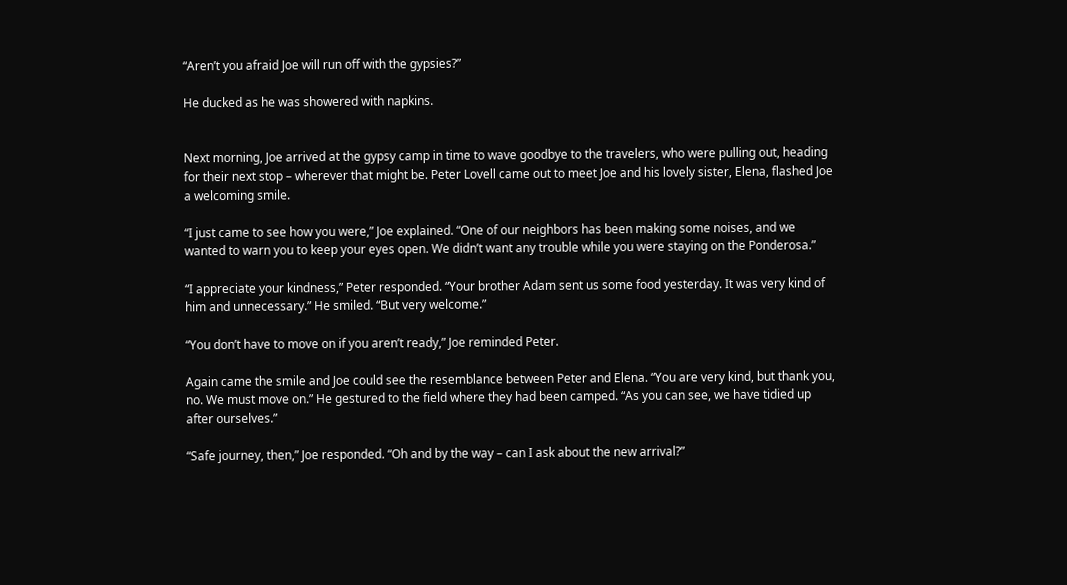“Aren’t you afraid Joe will run off with the gypsies?”

He ducked as he was showered with napkins.


Next morning, Joe arrived at the gypsy camp in time to wave goodbye to the travelers, who were pulling out, heading for their next stop – wherever that might be. Peter Lovell came out to meet Joe and his lovely sister, Elena, flashed Joe a welcoming smile.

“I just came to see how you were,” Joe explained. “One of our neighbors has been making some noises, and we wanted to warn you to keep your eyes open. We didn’t want any trouble while you were staying on the Ponderosa.”

“I appreciate your kindness,” Peter responded. “Your brother Adam sent us some food yesterday. It was very kind of him and unnecessary.” He smiled. “But very welcome.”

“You don’t have to move on if you aren’t ready,” Joe reminded Peter.

Again came the smile and Joe could see the resemblance between Peter and Elena. “You are very kind, but thank you, no. We must move on.” He gestured to the field where they had been camped. “As you can see, we have tidied up after ourselves.”

“Safe journey, then,” Joe responded. “Oh and by the way – can I ask about the new arrival?”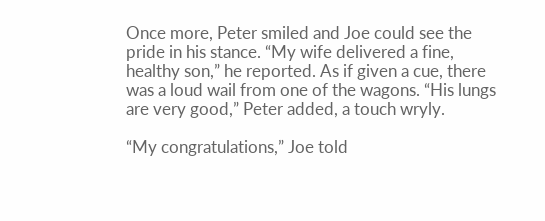Once more, Peter smiled and Joe could see the pride in his stance. “My wife delivered a fine, healthy son,” he reported. As if given a cue, there was a loud wail from one of the wagons. “His lungs are very good,” Peter added, a touch wryly.

“My congratulations,” Joe told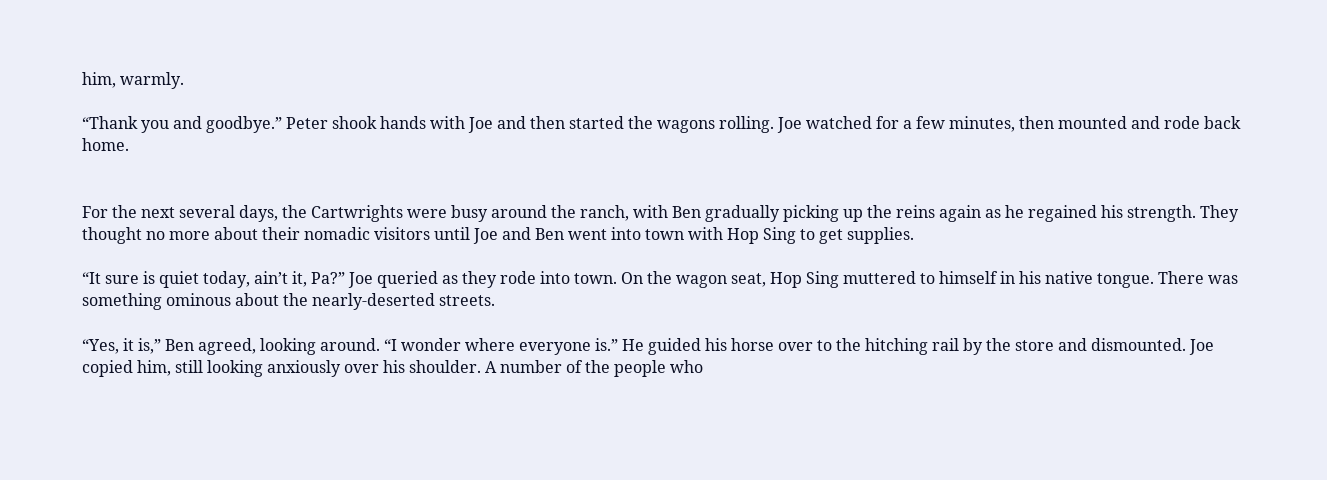him, warmly.

“Thank you and goodbye.” Peter shook hands with Joe and then started the wagons rolling. Joe watched for a few minutes, then mounted and rode back home.


For the next several days, the Cartwrights were busy around the ranch, with Ben gradually picking up the reins again as he regained his strength. They thought no more about their nomadic visitors until Joe and Ben went into town with Hop Sing to get supplies.

“It sure is quiet today, ain’t it, Pa?” Joe queried as they rode into town. On the wagon seat, Hop Sing muttered to himself in his native tongue. There was something ominous about the nearly-deserted streets.

“Yes, it is,” Ben agreed, looking around. “I wonder where everyone is.” He guided his horse over to the hitching rail by the store and dismounted. Joe copied him, still looking anxiously over his shoulder. A number of the people who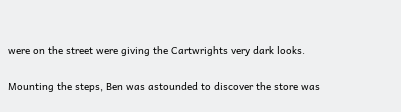were on the street were giving the Cartwrights very dark looks.

Mounting the steps, Ben was astounded to discover the store was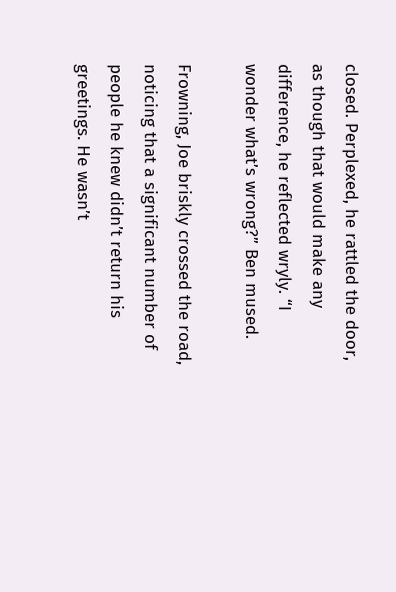closed. Perplexed, he rattled the door, as though that would make any difference, he reflected wryly. “I wonder what’s wrong?” Ben mused.

Frowning, Joe briskly crossed the road, noticing that a significant number of people he knew didn’t return his greetings. He wasn’t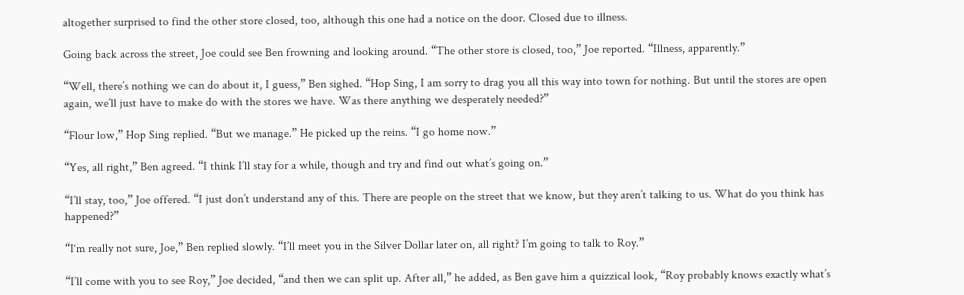altogether surprised to find the other store closed, too, although this one had a notice on the door. Closed due to illness.

Going back across the street, Joe could see Ben frowning and looking around. “The other store is closed, too,” Joe reported. “Illness, apparently.”

“Well, there’s nothing we can do about it, I guess,” Ben sighed. “Hop Sing, I am sorry to drag you all this way into town for nothing. But until the stores are open again, we’ll just have to make do with the stores we have. Was there anything we desperately needed?”

“Flour low,” Hop Sing replied. “But we manage.” He picked up the reins. “I go home now.”

“Yes, all right,” Ben agreed. “I think I’ll stay for a while, though and try and find out what’s going on.”

“I’ll stay, too,” Joe offered. “I just don’t understand any of this. There are people on the street that we know, but they aren’t talking to us. What do you think has happened?”

“I‘m really not sure, Joe,” Ben replied slowly. “I’ll meet you in the Silver Dollar later on, all right? I’m going to talk to Roy.”

“I’ll come with you to see Roy,” Joe decided, “and then we can split up. After all,” he added, as Ben gave him a quizzical look, “Roy probably knows exactly what’s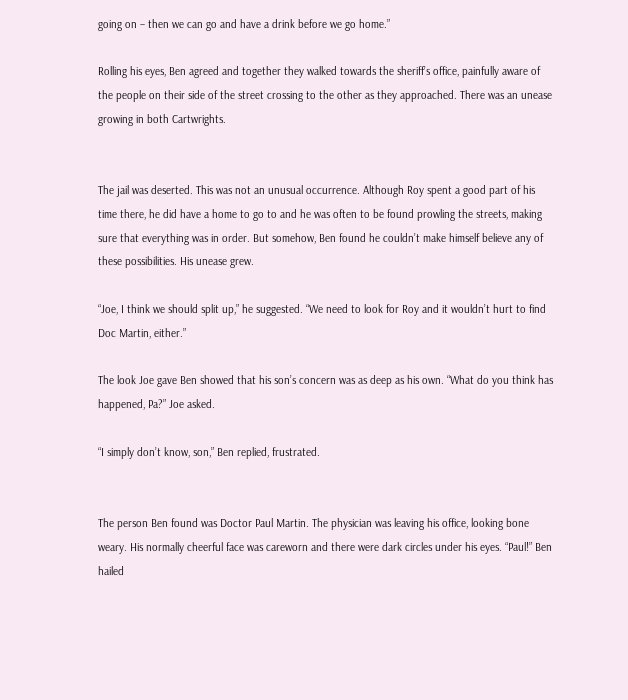going on – then we can go and have a drink before we go home.”

Rolling his eyes, Ben agreed and together they walked towards the sheriff’s office, painfully aware of the people on their side of the street crossing to the other as they approached. There was an unease growing in both Cartwrights.


The jail was deserted. This was not an unusual occurrence. Although Roy spent a good part of his time there, he did have a home to go to and he was often to be found prowling the streets, making sure that everything was in order. But somehow, Ben found he couldn’t make himself believe any of these possibilities. His unease grew.

“Joe, I think we should split up,” he suggested. “We need to look for Roy and it wouldn’t hurt to find Doc Martin, either.”

The look Joe gave Ben showed that his son’s concern was as deep as his own. “What do you think has happened, Pa?” Joe asked.

“I simply don’t know, son,” Ben replied, frustrated.


The person Ben found was Doctor Paul Martin. The physician was leaving his office, looking bone weary. His normally cheerful face was careworn and there were dark circles under his eyes. “Paul!” Ben hailed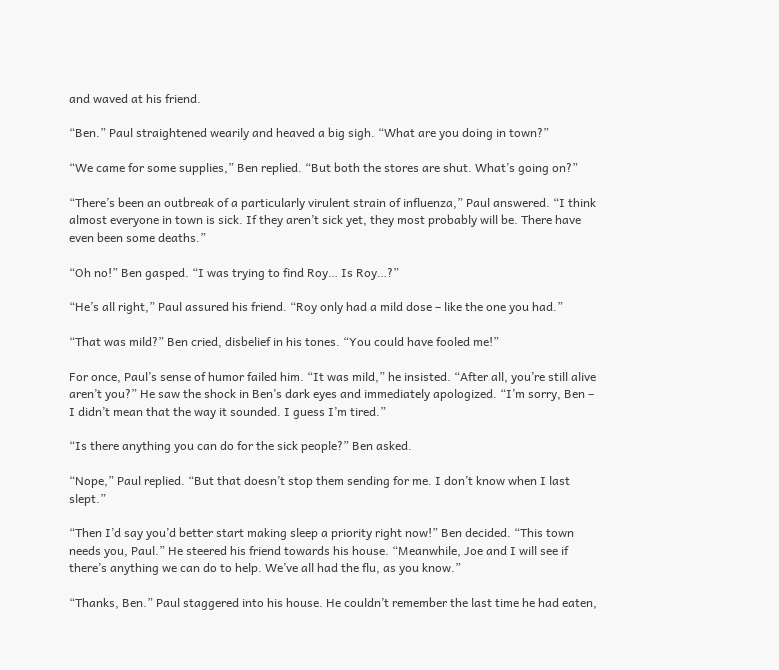and waved at his friend.

“Ben.” Paul straightened wearily and heaved a big sigh. “What are you doing in town?”

“We came for some supplies,” Ben replied. “But both the stores are shut. What’s going on?”

“There’s been an outbreak of a particularly virulent strain of influenza,” Paul answered. “I think almost everyone in town is sick. If they aren’t sick yet, they most probably will be. There have even been some deaths.”

“Oh no!” Ben gasped. “I was trying to find Roy… Is Roy…?”

“He’s all right,” Paul assured his friend. “Roy only had a mild dose – like the one you had.”

“That was mild?” Ben cried, disbelief in his tones. “You could have fooled me!”

For once, Paul’s sense of humor failed him. “It was mild,” he insisted. “After all, you’re still alive aren’t you?” He saw the shock in Ben’s dark eyes and immediately apologized. “I’m sorry, Ben – I didn’t mean that the way it sounded. I guess I’m tired.”

“Is there anything you can do for the sick people?” Ben asked.

“Nope,” Paul replied. “But that doesn’t stop them sending for me. I don’t know when I last slept.”

“Then I’d say you’d better start making sleep a priority right now!” Ben decided. “This town needs you, Paul.” He steered his friend towards his house. “Meanwhile, Joe and I will see if there’s anything we can do to help. We’ve all had the flu, as you know.”

“Thanks, Ben.” Paul staggered into his house. He couldn’t remember the last time he had eaten,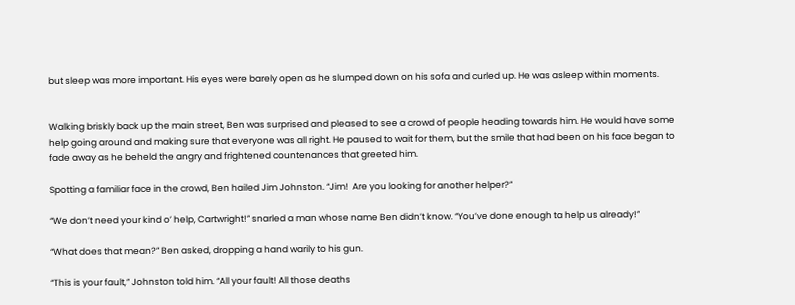but sleep was more important. His eyes were barely open as he slumped down on his sofa and curled up. He was asleep within moments.


Walking briskly back up the main street, Ben was surprised and pleased to see a crowd of people heading towards him. He would have some help going around and making sure that everyone was all right. He paused to wait for them, but the smile that had been on his face began to fade away as he beheld the angry and frightened countenances that greeted him.

Spotting a familiar face in the crowd, Ben hailed Jim Johnston. “Jim!  Are you looking for another helper?”

“We don’t need your kind o’ help, Cartwright!” snarled a man whose name Ben didn’t know. “You’ve done enough ta help us already!”

“What does that mean?” Ben asked, dropping a hand warily to his gun.

“This is your fault,” Johnston told him. “All your fault! All those deaths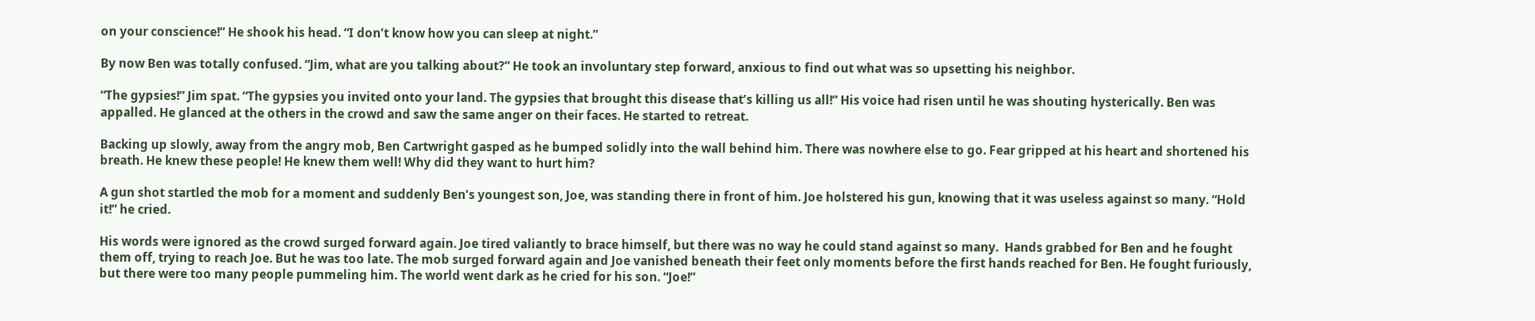on your conscience!” He shook his head. “I don’t know how you can sleep at night.”

By now Ben was totally confused. “Jim, what are you talking about?” He took an involuntary step forward, anxious to find out what was so upsetting his neighbor.

“The gypsies!” Jim spat. “The gypsies you invited onto your land. The gypsies that brought this disease that’s killing us all!” His voice had risen until he was shouting hysterically. Ben was appalled. He glanced at the others in the crowd and saw the same anger on their faces. He started to retreat.

Backing up slowly, away from the angry mob, Ben Cartwright gasped as he bumped solidly into the wall behind him. There was nowhere else to go. Fear gripped at his heart and shortened his breath. He knew these people! He knew them well! Why did they want to hurt him?

A gun shot startled the mob for a moment and suddenly Ben’s youngest son, Joe, was standing there in front of him. Joe holstered his gun, knowing that it was useless against so many. “Hold it!” he cried.

His words were ignored as the crowd surged forward again. Joe tired valiantly to brace himself, but there was no way he could stand against so many.  Hands grabbed for Ben and he fought them off, trying to reach Joe. But he was too late. The mob surged forward again and Joe vanished beneath their feet only moments before the first hands reached for Ben. He fought furiously, but there were too many people pummeling him. The world went dark as he cried for his son. “Joe!”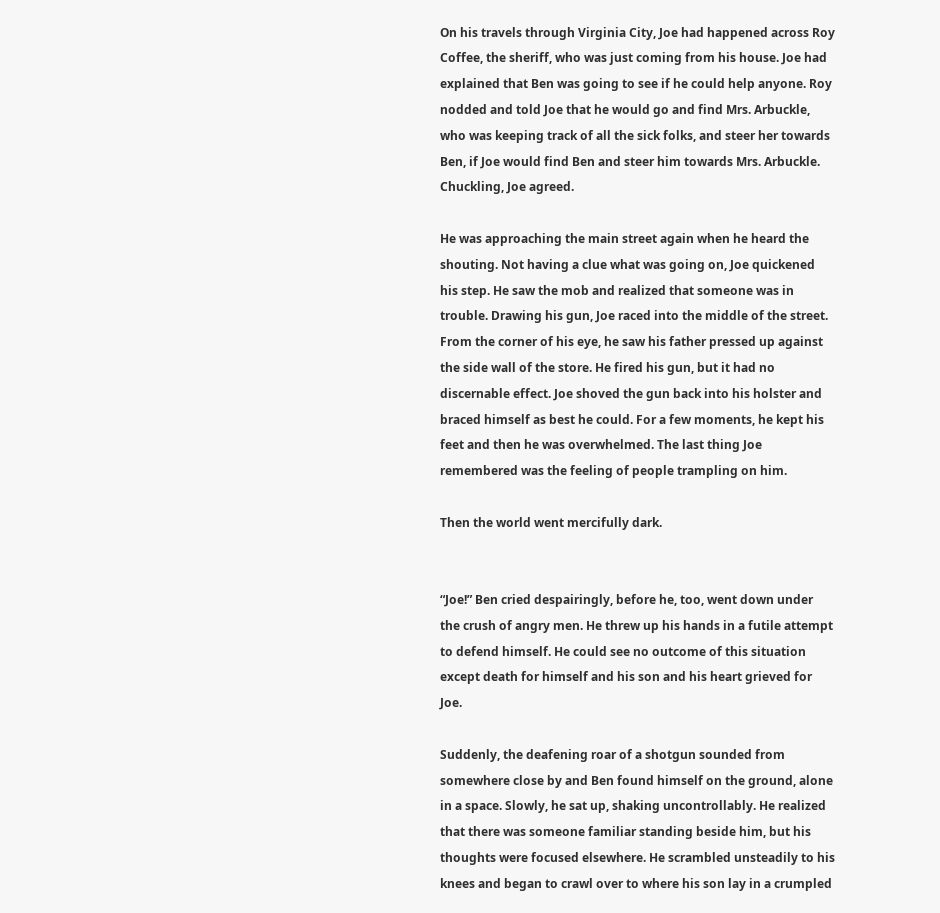On his travels through Virginia City, Joe had happened across Roy Coffee, the sheriff, who was just coming from his house. Joe had explained that Ben was going to see if he could help anyone. Roy nodded and told Joe that he would go and find Mrs. Arbuckle, who was keeping track of all the sick folks, and steer her towards Ben, if Joe would find Ben and steer him towards Mrs. Arbuckle. Chuckling, Joe agreed.

He was approaching the main street again when he heard the shouting. Not having a clue what was going on, Joe quickened his step. He saw the mob and realized that someone was in trouble. Drawing his gun, Joe raced into the middle of the street. From the corner of his eye, he saw his father pressed up against the side wall of the store. He fired his gun, but it had no discernable effect. Joe shoved the gun back into his holster and braced himself as best he could. For a few moments, he kept his feet and then he was overwhelmed. The last thing Joe remembered was the feeling of people trampling on him.

Then the world went mercifully dark.


“Joe!” Ben cried despairingly, before he, too, went down under the crush of angry men. He threw up his hands in a futile attempt to defend himself. He could see no outcome of this situation except death for himself and his son and his heart grieved for Joe.

Suddenly, the deafening roar of a shotgun sounded from somewhere close by and Ben found himself on the ground, alone in a space. Slowly, he sat up, shaking uncontrollably. He realized that there was someone familiar standing beside him, but his thoughts were focused elsewhere. He scrambled unsteadily to his knees and began to crawl over to where his son lay in a crumpled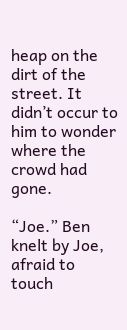heap on the dirt of the street. It didn’t occur to him to wonder where the crowd had gone.

“Joe.” Ben knelt by Joe, afraid to touch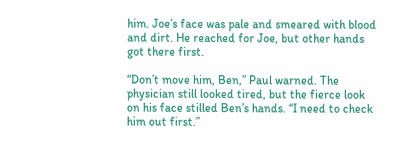him. Joe’s face was pale and smeared with blood and dirt. He reached for Joe, but other hands got there first.

“Don’t move him, Ben,” Paul warned. The physician still looked tired, but the fierce look on his face stilled Ben’s hands. “I need to check him out first.”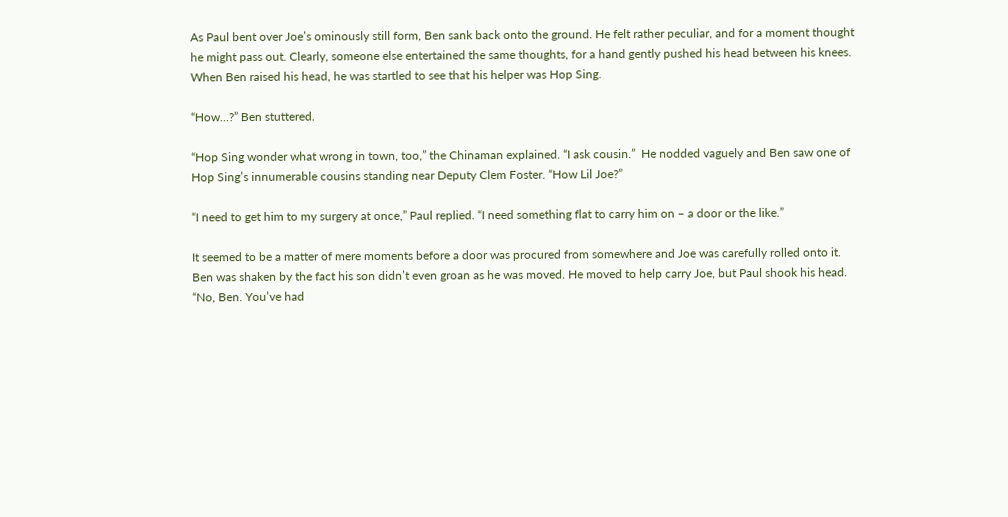As Paul bent over Joe’s ominously still form, Ben sank back onto the ground. He felt rather peculiar, and for a moment thought he might pass out. Clearly, someone else entertained the same thoughts, for a hand gently pushed his head between his knees. When Ben raised his head, he was startled to see that his helper was Hop Sing.

“How…?” Ben stuttered.

“Hop Sing wonder what wrong in town, too,” the Chinaman explained. “I ask cousin.”  He nodded vaguely and Ben saw one of Hop Sing’s innumerable cousins standing near Deputy Clem Foster. “How Lil Joe?”

“I need to get him to my surgery at once,” Paul replied. “I need something flat to carry him on – a door or the like.”

It seemed to be a matter of mere moments before a door was procured from somewhere and Joe was carefully rolled onto it. Ben was shaken by the fact his son didn’t even groan as he was moved. He moved to help carry Joe, but Paul shook his head. “No, Ben. You’ve had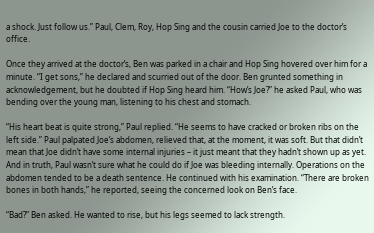a shock. Just follow us.” Paul, Clem, Roy, Hop Sing and the cousin carried Joe to the doctor’s office.

Once they arrived at the doctor’s, Ben was parked in a chair and Hop Sing hovered over him for a minute. “I get sons,” he declared and scurried out of the door. Ben grunted something in acknowledgement, but he doubted if Hop Sing heard him. “How’s Joe?” he asked Paul, who was bending over the young man, listening to his chest and stomach.

“His heart beat is quite strong,” Paul replied. “He seems to have cracked or broken ribs on the left side.” Paul palpated Joe’s abdomen, relieved that, at the moment, it was soft. But that didn’t mean that Joe didn’t have some internal injuries – it just meant that they hadn’t shown up as yet. And in truth, Paul wasn’t sure what he could do if Joe was bleeding internally. Operations on the abdomen tended to be a death sentence. He continued with his examination. “There are broken bones in both hands,” he reported, seeing the concerned look on Ben’s face.

“Bad?” Ben asked. He wanted to rise, but his legs seemed to lack strength.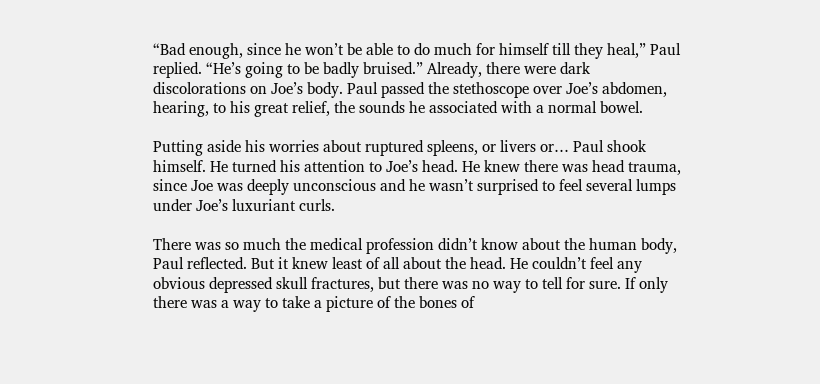“Bad enough, since he won’t be able to do much for himself till they heal,” Paul replied. “He’s going to be badly bruised.” Already, there were dark discolorations on Joe’s body. Paul passed the stethoscope over Joe’s abdomen, hearing, to his great relief, the sounds he associated with a normal bowel.

Putting aside his worries about ruptured spleens, or livers or… Paul shook himself. He turned his attention to Joe’s head. He knew there was head trauma, since Joe was deeply unconscious and he wasn’t surprised to feel several lumps under Joe’s luxuriant curls.

There was so much the medical profession didn’t know about the human body, Paul reflected. But it knew least of all about the head. He couldn’t feel any obvious depressed skull fractures, but there was no way to tell for sure. If only there was a way to take a picture of the bones of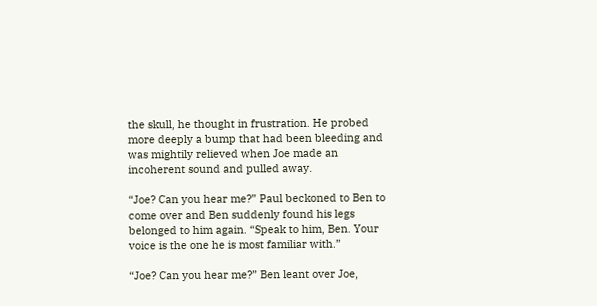the skull, he thought in frustration. He probed more deeply a bump that had been bleeding and was mightily relieved when Joe made an incoherent sound and pulled away.

“Joe? Can you hear me?” Paul beckoned to Ben to come over and Ben suddenly found his legs belonged to him again. “Speak to him, Ben. Your voice is the one he is most familiar with.”

“Joe? Can you hear me?” Ben leant over Joe,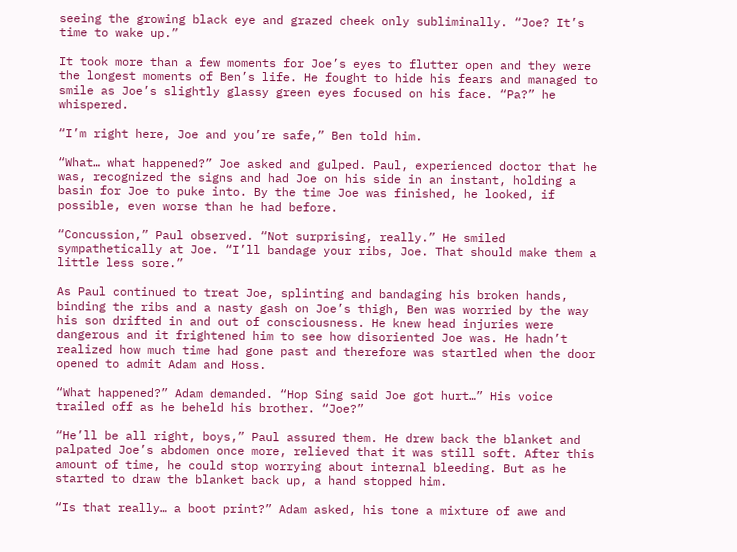seeing the growing black eye and grazed cheek only subliminally. “Joe? It’s time to wake up.”

It took more than a few moments for Joe’s eyes to flutter open and they were the longest moments of Ben’s life. He fought to hide his fears and managed to smile as Joe’s slightly glassy green eyes focused on his face. “Pa?” he whispered.

“I’m right here, Joe and you’re safe,” Ben told him.

“What… what happened?” Joe asked and gulped. Paul, experienced doctor that he was, recognized the signs and had Joe on his side in an instant, holding a basin for Joe to puke into. By the time Joe was finished, he looked, if possible, even worse than he had before.

“Concussion,” Paul observed. “Not surprising, really.” He smiled sympathetically at Joe. “I’ll bandage your ribs, Joe. That should make them a little less sore.”

As Paul continued to treat Joe, splinting and bandaging his broken hands, binding the ribs and a nasty gash on Joe’s thigh, Ben was worried by the way his son drifted in and out of consciousness. He knew head injuries were dangerous and it frightened him to see how disoriented Joe was. He hadn’t realized how much time had gone past and therefore was startled when the door opened to admit Adam and Hoss.

“What happened?” Adam demanded. “Hop Sing said Joe got hurt…” His voice trailed off as he beheld his brother. “Joe?”

“He’ll be all right, boys,” Paul assured them. He drew back the blanket and palpated Joe’s abdomen once more, relieved that it was still soft. After this amount of time, he could stop worrying about internal bleeding. But as he started to draw the blanket back up, a hand stopped him.

“Is that really… a boot print?” Adam asked, his tone a mixture of awe and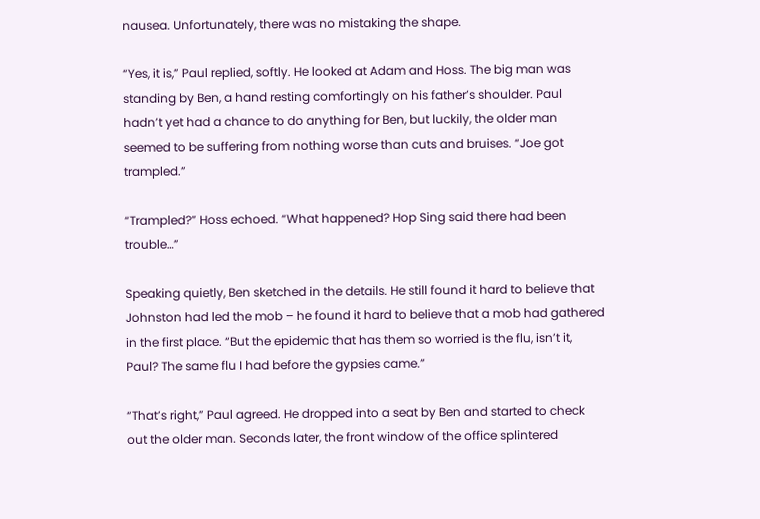nausea. Unfortunately, there was no mistaking the shape.

“Yes, it is,” Paul replied, softly. He looked at Adam and Hoss. The big man was standing by Ben, a hand resting comfortingly on his father’s shoulder. Paul hadn’t yet had a chance to do anything for Ben, but luckily, the older man seemed to be suffering from nothing worse than cuts and bruises. “Joe got trampled.”

“Trampled?” Hoss echoed. “What happened? Hop Sing said there had been trouble…”

Speaking quietly, Ben sketched in the details. He still found it hard to believe that Johnston had led the mob – he found it hard to believe that a mob had gathered in the first place. “But the epidemic that has them so worried is the flu, isn’t it, Paul? The same flu I had before the gypsies came.”

“That’s right,” Paul agreed. He dropped into a seat by Ben and started to check out the older man. Seconds later, the front window of the office splintered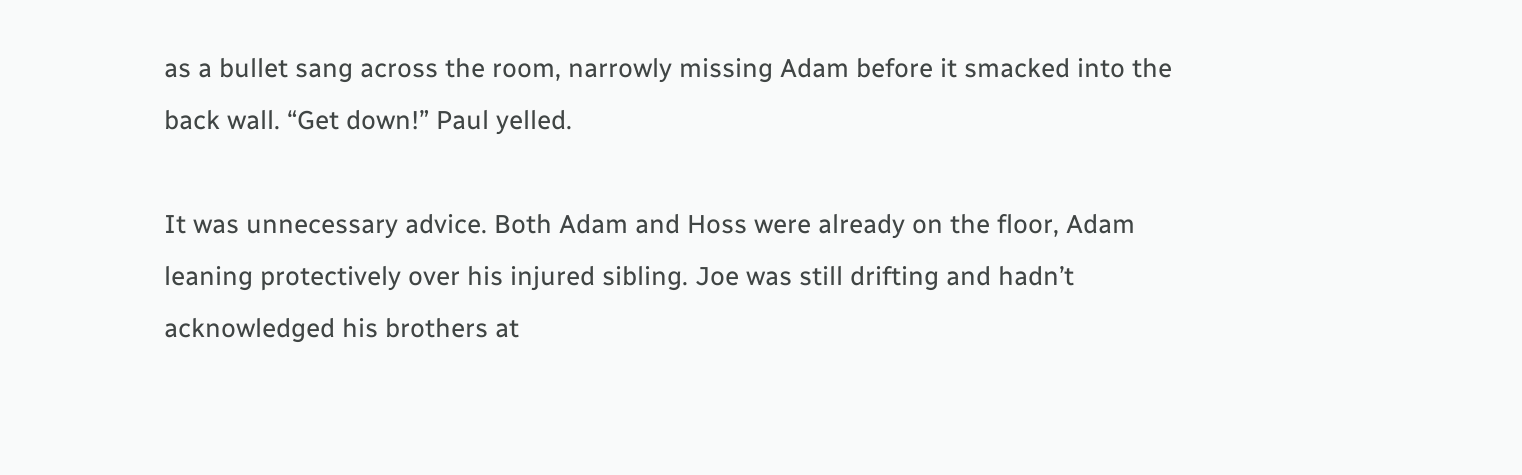as a bullet sang across the room, narrowly missing Adam before it smacked into the back wall. “Get down!” Paul yelled.

It was unnecessary advice. Both Adam and Hoss were already on the floor, Adam leaning protectively over his injured sibling. Joe was still drifting and hadn’t acknowledged his brothers at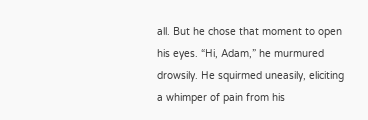all. But he chose that moment to open his eyes. “Hi, Adam,” he murmured drowsily. He squirmed uneasily, eliciting a whimper of pain from his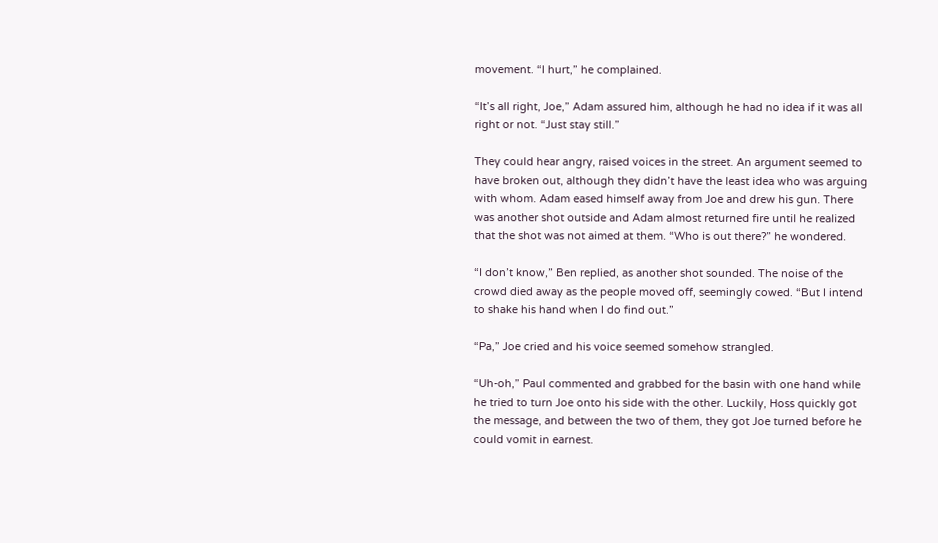movement. “I hurt,” he complained.

“It’s all right, Joe,” Adam assured him, although he had no idea if it was all right or not. “Just stay still.”

They could hear angry, raised voices in the street. An argument seemed to have broken out, although they didn’t have the least idea who was arguing with whom. Adam eased himself away from Joe and drew his gun. There was another shot outside and Adam almost returned fire until he realized that the shot was not aimed at them. “Who is out there?” he wondered.

“I don’t know,” Ben replied, as another shot sounded. The noise of the crowd died away as the people moved off, seemingly cowed. “But I intend to shake his hand when I do find out.”

“Pa,” Joe cried and his voice seemed somehow strangled.

“Uh-oh,” Paul commented and grabbed for the basin with one hand while he tried to turn Joe onto his side with the other. Luckily, Hoss quickly got the message, and between the two of them, they got Joe turned before he could vomit in earnest.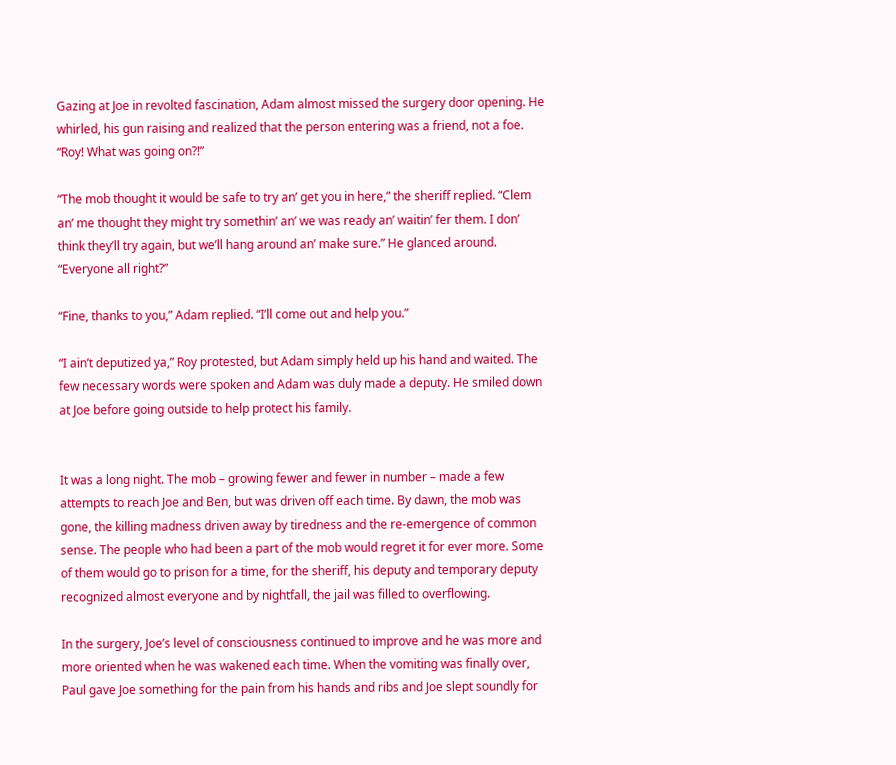Gazing at Joe in revolted fascination, Adam almost missed the surgery door opening. He whirled, his gun raising and realized that the person entering was a friend, not a foe. “Roy! What was going on?!”

“The mob thought it would be safe to try an’ get you in here,” the sheriff replied. “Clem an’ me thought they might try somethin’ an’ we was ready an’ waitin’ fer them. I don’ think they’ll try again, but we’ll hang around an’ make sure.” He glanced around. “Everyone all right?”

“Fine, thanks to you,” Adam replied. “I’ll come out and help you.”

“I ain’t deputized ya,” Roy protested, but Adam simply held up his hand and waited. The few necessary words were spoken and Adam was duly made a deputy. He smiled down at Joe before going outside to help protect his family.


It was a long night. The mob – growing fewer and fewer in number – made a few attempts to reach Joe and Ben, but was driven off each time. By dawn, the mob was gone, the killing madness driven away by tiredness and the re-emergence of common sense. The people who had been a part of the mob would regret it for ever more. Some of them would go to prison for a time, for the sheriff, his deputy and temporary deputy recognized almost everyone and by nightfall, the jail was filled to overflowing.

In the surgery, Joe’s level of consciousness continued to improve and he was more and more oriented when he was wakened each time. When the vomiting was finally over, Paul gave Joe something for the pain from his hands and ribs and Joe slept soundly for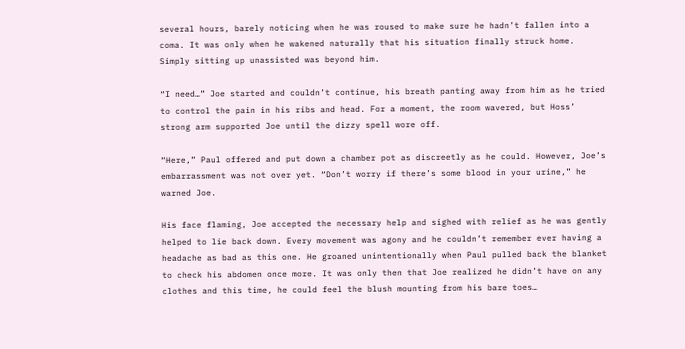several hours, barely noticing when he was roused to make sure he hadn’t fallen into a coma. It was only when he wakened naturally that his situation finally struck home. Simply sitting up unassisted was beyond him.

“I need…” Joe started and couldn’t continue, his breath panting away from him as he tried to control the pain in his ribs and head. For a moment, the room wavered, but Hoss’ strong arm supported Joe until the dizzy spell wore off.

“Here,” Paul offered and put down a chamber pot as discreetly as he could. However, Joe’s embarrassment was not over yet. “Don’t worry if there’s some blood in your urine,” he warned Joe.

His face flaming, Joe accepted the necessary help and sighed with relief as he was gently helped to lie back down. Every movement was agony and he couldn’t remember ever having a headache as bad as this one. He groaned unintentionally when Paul pulled back the blanket to check his abdomen once more. It was only then that Joe realized he didn’t have on any clothes and this time, he could feel the blush mounting from his bare toes…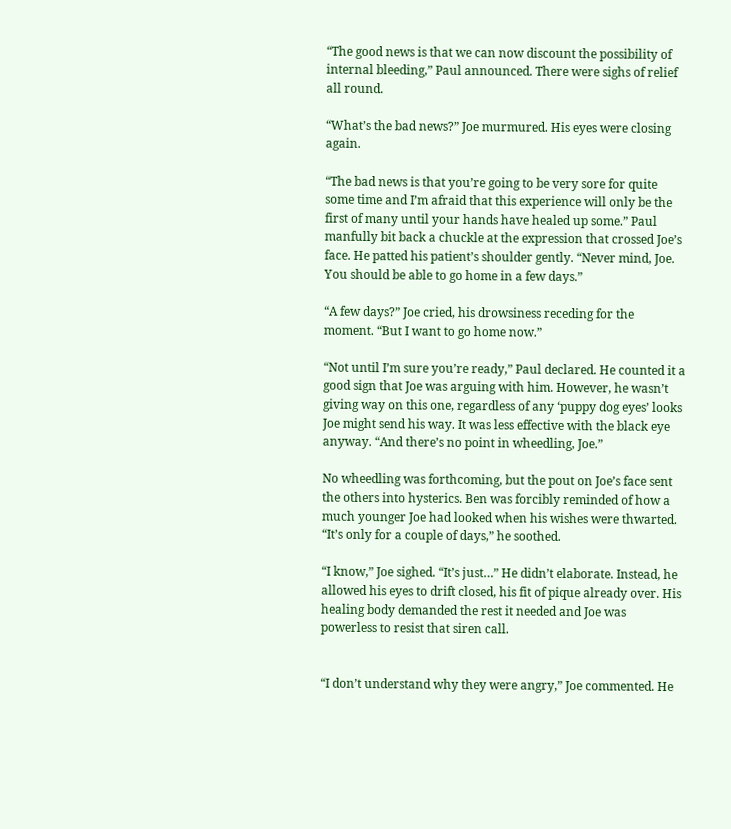“The good news is that we can now discount the possibility of internal bleeding,” Paul announced. There were sighs of relief all round.

“What’s the bad news?” Joe murmured. His eyes were closing again.

“The bad news is that you’re going to be very sore for quite some time and I’m afraid that this experience will only be the first of many until your hands have healed up some.” Paul manfully bit back a chuckle at the expression that crossed Joe’s face. He patted his patient’s shoulder gently. “Never mind, Joe. You should be able to go home in a few days.”

“A few days?” Joe cried, his drowsiness receding for the moment. “But I want to go home now.”

“Not until I’m sure you’re ready,” Paul declared. He counted it a good sign that Joe was arguing with him. However, he wasn’t giving way on this one, regardless of any ‘puppy dog eyes’ looks Joe might send his way. It was less effective with the black eye anyway. “And there’s no point in wheedling, Joe.”

No wheedling was forthcoming, but the pout on Joe’s face sent the others into hysterics. Ben was forcibly reminded of how a much younger Joe had looked when his wishes were thwarted. “It’s only for a couple of days,” he soothed.

“I know,” Joe sighed. “It’s just…” He didn’t elaborate. Instead, he allowed his eyes to drift closed, his fit of pique already over. His healing body demanded the rest it needed and Joe was powerless to resist that siren call.


“I don’t understand why they were angry,” Joe commented. He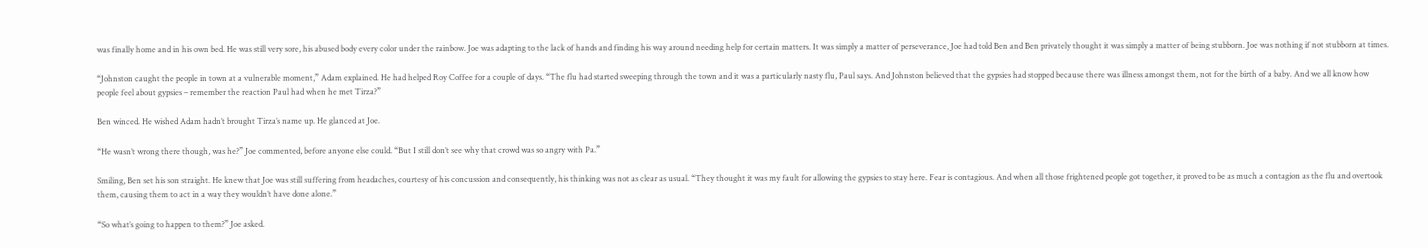was finally home and in his own bed. He was still very sore, his abused body every color under the rainbow. Joe was adapting to the lack of hands and finding his way around needing help for certain matters. It was simply a matter of perseverance, Joe had told Ben and Ben privately thought it was simply a matter of being stubborn. Joe was nothing if not stubborn at times.

“Johnston caught the people in town at a vulnerable moment,” Adam explained. He had helped Roy Coffee for a couple of days. “The flu had started sweeping through the town and it was a particularly nasty flu, Paul says. And Johnston believed that the gypsies had stopped because there was illness amongst them, not for the birth of a baby. And we all know how people feel about gypsies – remember the reaction Paul had when he met Tirza?”

Ben winced. He wished Adam hadn’t brought Tirza’s name up. He glanced at Joe.

“He wasn’t wrong there though, was he?” Joe commented, before anyone else could. “But I still don’t see why that crowd was so angry with Pa.”

Smiling, Ben set his son straight. He knew that Joe was still suffering from headaches, courtesy of his concussion and consequently, his thinking was not as clear as usual. “They thought it was my fault for allowing the gypsies to stay here. Fear is contagious. And when all those frightened people got together, it proved to be as much a contagion as the flu and overtook them, causing them to act in a way they wouldn’t have done alone.”

“So what’s going to happen to them?” Joe asked.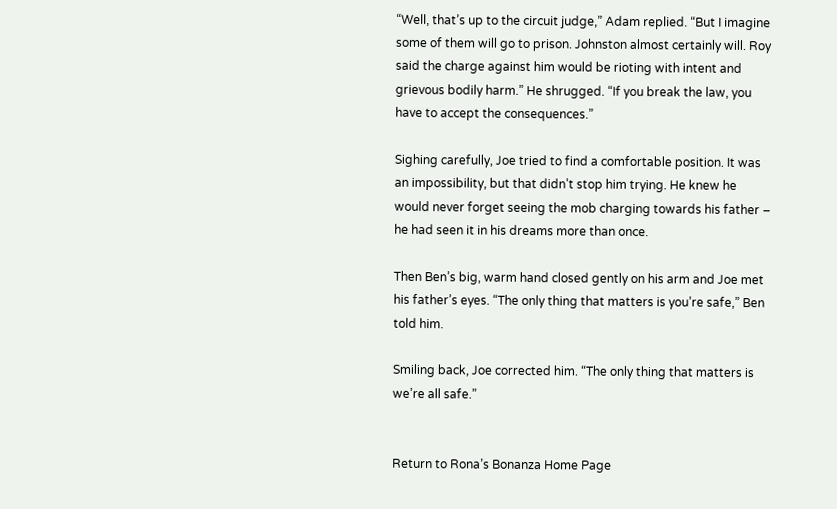“Well, that’s up to the circuit judge,” Adam replied. “But I imagine some of them will go to prison. Johnston almost certainly will. Roy said the charge against him would be rioting with intent and grievous bodily harm.” He shrugged. “If you break the law, you have to accept the consequences.”

Sighing carefully, Joe tried to find a comfortable position. It was an impossibility, but that didn’t stop him trying. He knew he would never forget seeing the mob charging towards his father – he had seen it in his dreams more than once.

Then Ben’s big, warm hand closed gently on his arm and Joe met his father’s eyes. “The only thing that matters is you’re safe,” Ben told him.

Smiling back, Joe corrected him. “The only thing that matters is we’re all safe.”


Return to Rona’s Bonanza Home Page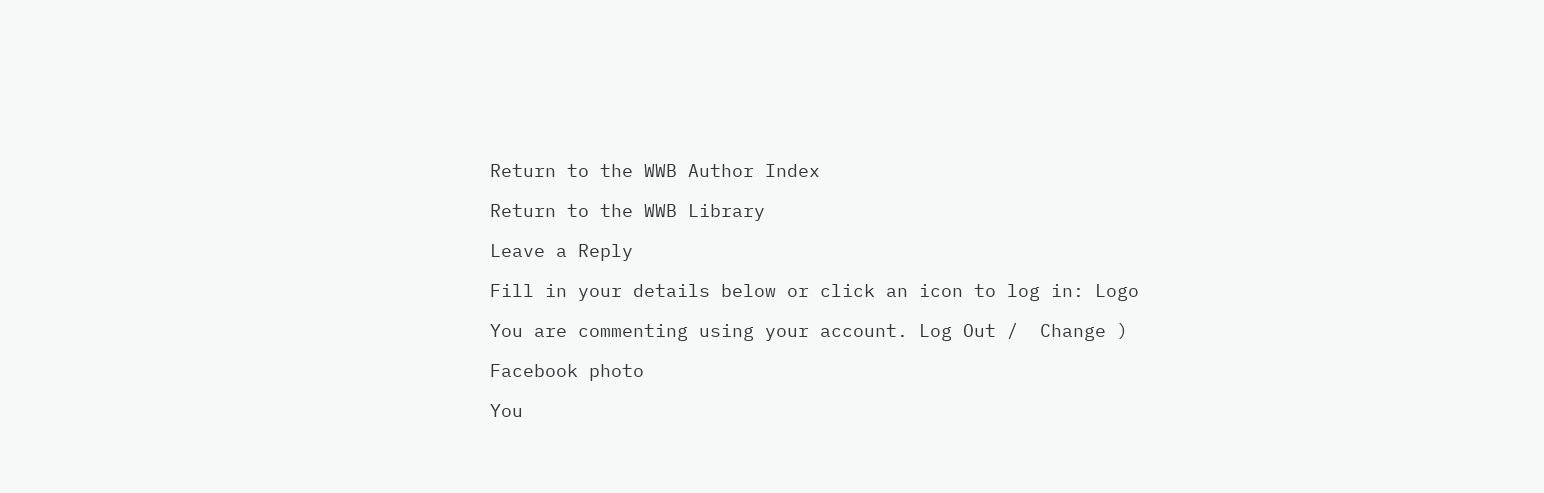Return to the WWB Author Index

Return to the WWB Library

Leave a Reply

Fill in your details below or click an icon to log in: Logo

You are commenting using your account. Log Out /  Change )

Facebook photo

You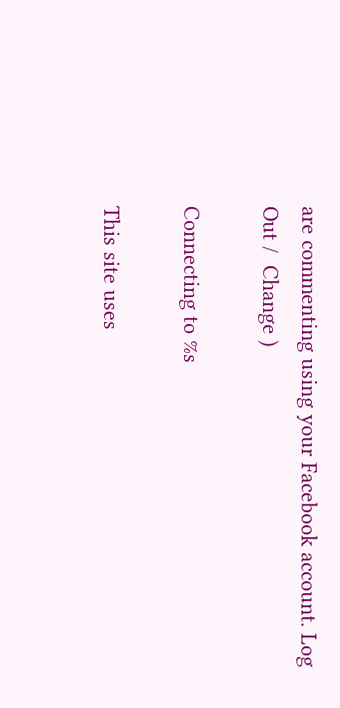are commenting using your Facebook account. Log Out /  Change )

Connecting to %s

This site uses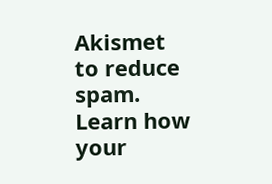Akismet to reduce spam. Learn how your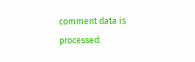comment data is processed.